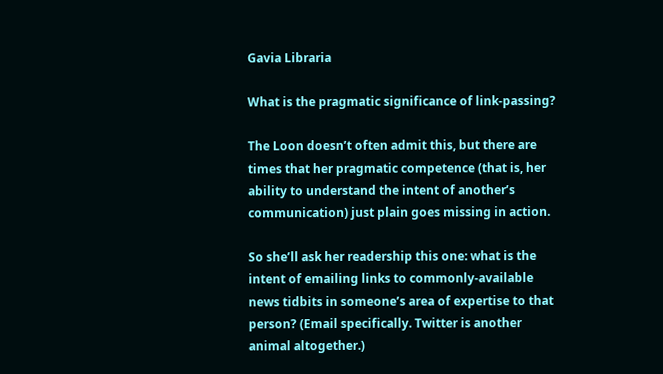Gavia Libraria

What is the pragmatic significance of link-passing?

The Loon doesn’t often admit this, but there are times that her pragmatic competence (that is, her ability to understand the intent of another’s communication) just plain goes missing in action.

So she’ll ask her readership this one: what is the intent of emailing links to commonly-available news tidbits in someone’s area of expertise to that person? (Email specifically. Twitter is another animal altogether.)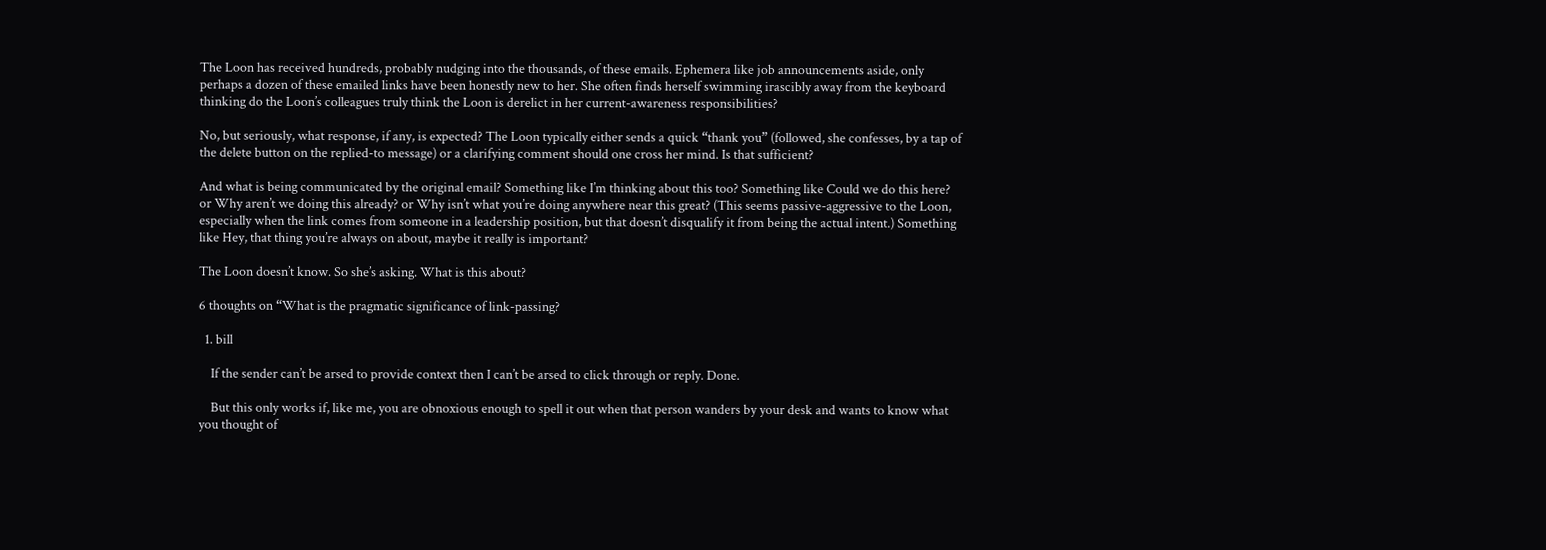The Loon has received hundreds, probably nudging into the thousands, of these emails. Ephemera like job announcements aside, only perhaps a dozen of these emailed links have been honestly new to her. She often finds herself swimming irascibly away from the keyboard thinking do the Loon’s colleagues truly think the Loon is derelict in her current-awareness responsibilities?

No, but seriously, what response, if any, is expected? The Loon typically either sends a quick “thank you” (followed, she confesses, by a tap of the delete button on the replied-to message) or a clarifying comment should one cross her mind. Is that sufficient?

And what is being communicated by the original email? Something like I’m thinking about this too? Something like Could we do this here? or Why aren’t we doing this already? or Why isn’t what you’re doing anywhere near this great? (This seems passive-aggressive to the Loon, especially when the link comes from someone in a leadership position, but that doesn’t disqualify it from being the actual intent.) Something like Hey, that thing you’re always on about, maybe it really is important?

The Loon doesn’t know. So she’s asking. What is this about?

6 thoughts on “What is the pragmatic significance of link-passing?

  1. bill

    If the sender can’t be arsed to provide context then I can’t be arsed to click through or reply. Done.

    But this only works if, like me, you are obnoxious enough to spell it out when that person wanders by your desk and wants to know what you thought of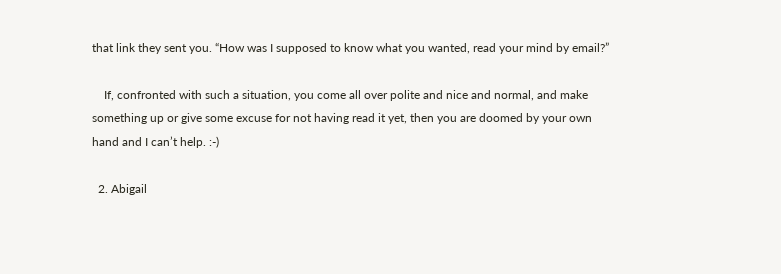that link they sent you. “How was I supposed to know what you wanted, read your mind by email?”

    If, confronted with such a situation, you come all over polite and nice and normal, and make something up or give some excuse for not having read it yet, then you are doomed by your own hand and I can’t help. :-)

  2. Abigail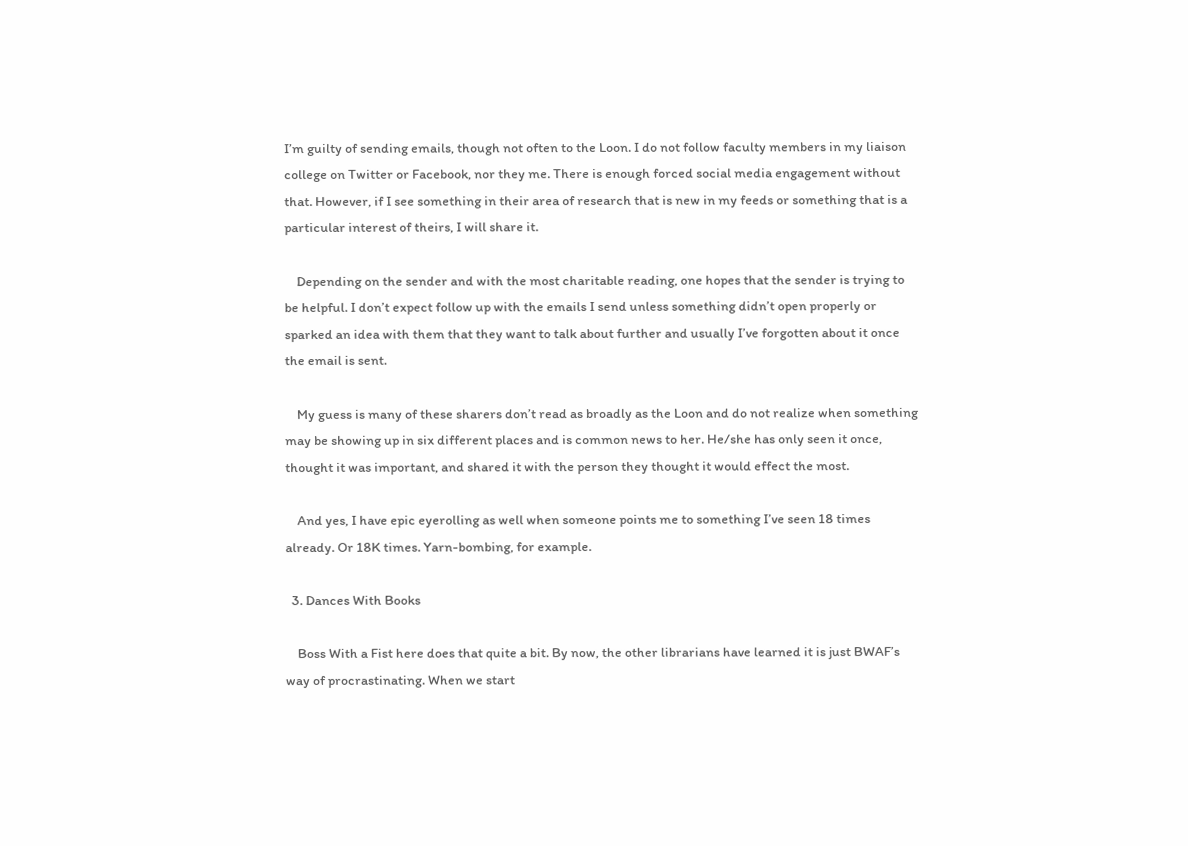I’m guilty of sending emails, though not often to the Loon. I do not follow faculty members in my liaison college on Twitter or Facebook, nor they me. There is enough forced social media engagement without that. However, if I see something in their area of research that is new in my feeds or something that is a particular interest of theirs, I will share it.

    Depending on the sender and with the most charitable reading, one hopes that the sender is trying to be helpful. I don’t expect follow up with the emails I send unless something didn’t open properly or sparked an idea with them that they want to talk about further and usually I’ve forgotten about it once the email is sent.

    My guess is many of these sharers don’t read as broadly as the Loon and do not realize when something may be showing up in six different places and is common news to her. He/she has only seen it once, thought it was important, and shared it with the person they thought it would effect the most.

    And yes, I have epic eyerolling as well when someone points me to something I’ve seen 18 times already. Or 18K times. Yarn-bombing, for example.

  3. Dances With Books

    Boss With a Fist here does that quite a bit. By now, the other librarians have learned it is just BWAF’s way of procrastinating. When we start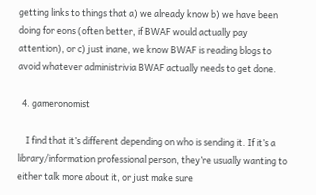getting links to things that a) we already know b) we have been doing for eons (often better, if BWAF would actually pay attention), or c) just inane, we know BWAF is reading blogs to avoid whatever administrivia BWAF actually needs to get done.

  4. gameronomist

    I find that it’s different depending on who is sending it. If it’s a library/information professional person, they’re usually wanting to either talk more about it, or just make sure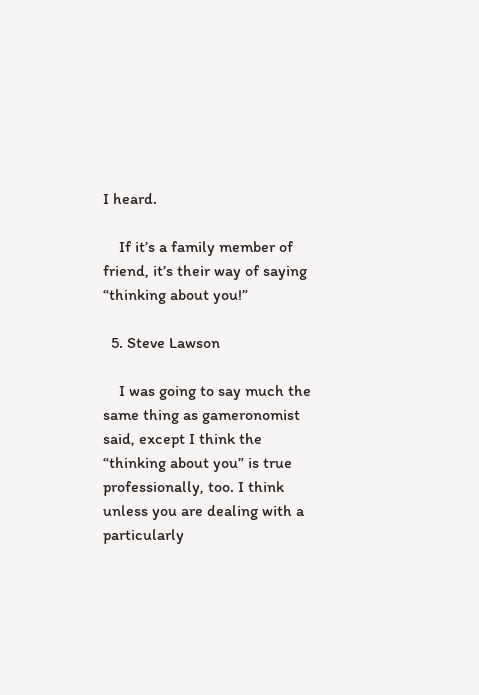I heard.

    If it’s a family member of friend, it’s their way of saying “thinking about you!”

  5. Steve Lawson

    I was going to say much the same thing as gameronomist said, except I think the “thinking about you” is true professionally, too. I think unless you are dealing with a particularly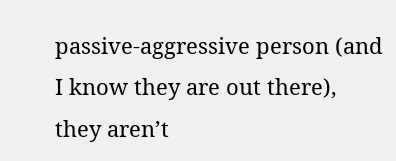passive-aggressive person (and I know they are out there), they aren’t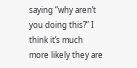saying “why aren’t you doing this?” I think it’s much more likely they are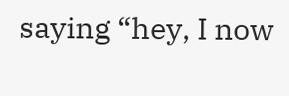saying “hey, I now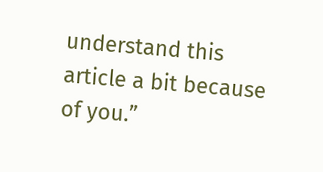understand this article a bit because of you.”